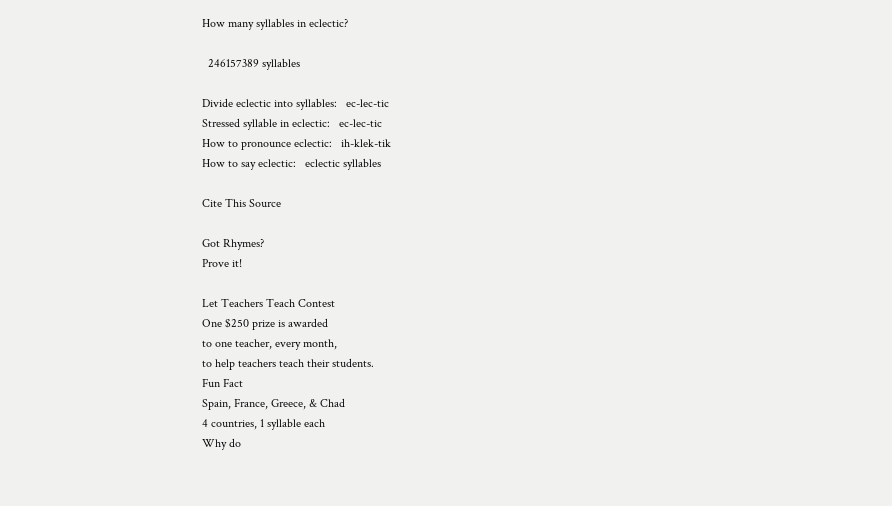How many syllables in eclectic?

  246157389 syllables

Divide eclectic into syllables:   ec-lec-tic
Stressed syllable in eclectic:   ec-lec-tic
How to pronounce eclectic:   ih-klek-tik
How to say eclectic:   eclectic syllables

Cite This Source

Got Rhymes?
Prove it!

Let Teachers Teach Contest
One $250 prize is awarded
to one teacher, every month,
to help teachers teach their students.
Fun Fact
Spain, France, Greece, & Chad
4 countries, 1 syllable each
Why do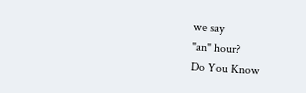we say
"an" hour?
Do You Know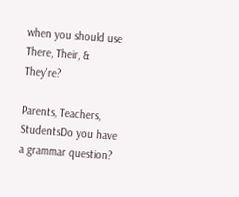when you should use
There, Their, & They're?

Parents, Teachers, StudentsDo you have a grammar question?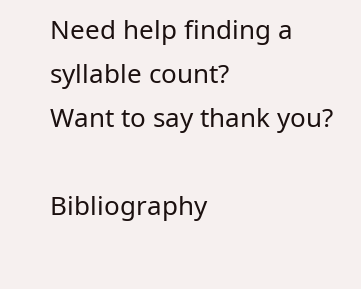Need help finding a syllable count?
Want to say thank you?

Bibliography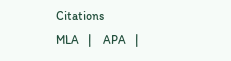Citations
MLA   |    APA   |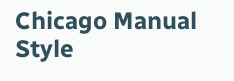Chicago Manual Style